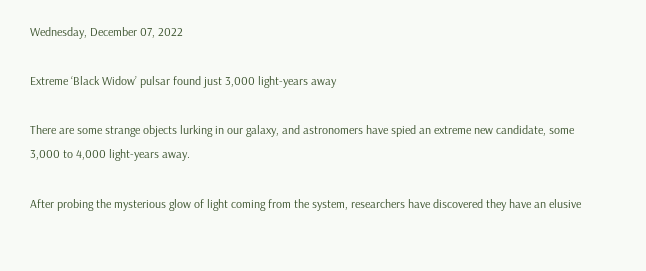Wednesday, December 07, 2022

Extreme ‘Black Widow’ pulsar found just 3,000 light-years away

There are some strange objects lurking in our galaxy, and astronomers have spied an extreme new candidate, some 3,000 to 4,000 light-years away.

After probing the mysterious glow of light coming from the system, researchers have discovered they have an elusive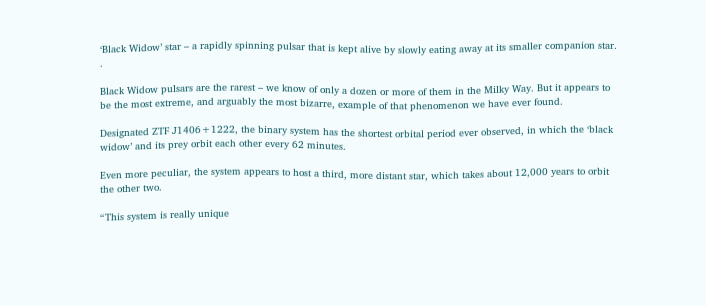‘Black Widow’ star – a rapidly spinning pulsar that is kept alive by slowly eating away at its smaller companion star. .

Black Widow pulsars are the rarest – we know of only a dozen or more of them in the Milky Way. But it appears to be the most extreme, and arguably the most bizarre, example of that phenomenon we have ever found.

Designated ZTF J1406+1222, the binary system has the shortest orbital period ever observed, in which the ‘black widow’ and its prey orbit each other every 62 minutes.

Even more peculiar, the system appears to host a third, more distant star, which takes about 12,000 years to orbit the other two.

“This system is really unique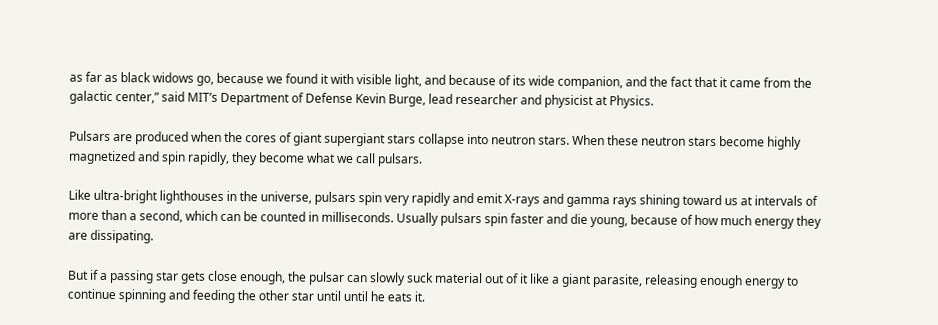as far as black widows go, because we found it with visible light, and because of its wide companion, and the fact that it came from the galactic center,” said MIT’s Department of Defense Kevin Burge, lead researcher and physicist at Physics.

Pulsars are produced when the cores of giant supergiant stars collapse into neutron stars. When these neutron stars become highly magnetized and spin rapidly, they become what we call pulsars.

Like ultra-bright lighthouses in the universe, pulsars spin very rapidly and emit X-rays and gamma rays shining toward us at intervals of more than a second, which can be counted in milliseconds. Usually pulsars spin faster and die young, because of how much energy they are dissipating.

But if a passing star gets close enough, the pulsar can slowly suck material out of it like a giant parasite, releasing enough energy to continue spinning and feeding the other star until until he eats it.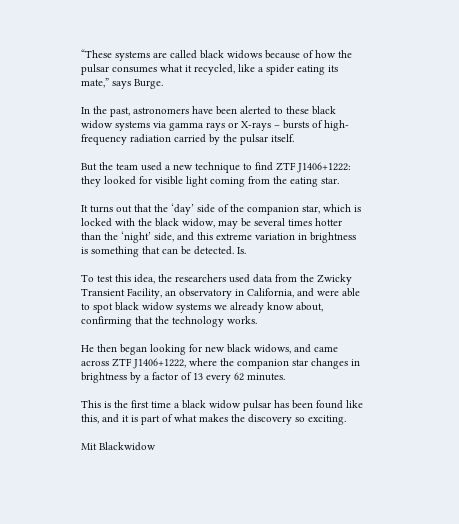“These systems are called black widows because of how the pulsar consumes what it recycled, like a spider eating its mate,” says Burge.

In the past, astronomers have been alerted to these black widow systems via gamma rays or X-rays – bursts of high-frequency radiation carried by the pulsar itself.

But the team used a new technique to find ZTF J1406+1222: they looked for visible light coming from the eating star.

It turns out that the ‘day’ side of the companion star, which is locked with the black widow, may be several times hotter than the ‘night’ side, and this extreme variation in brightness is something that can be detected. Is.

To test this idea, the researchers used data from the Zwicky Transient Facility, an observatory in California, and were able to spot black widow systems we already know about, confirming that the technology works.

He then began looking for new black widows, and came across ZTF J1406+1222, where the companion star changes in brightness by a factor of 13 every 62 minutes.

This is the first time a black widow pulsar has been found like this, and it is part of what makes the discovery so exciting.

Mit Blackwidow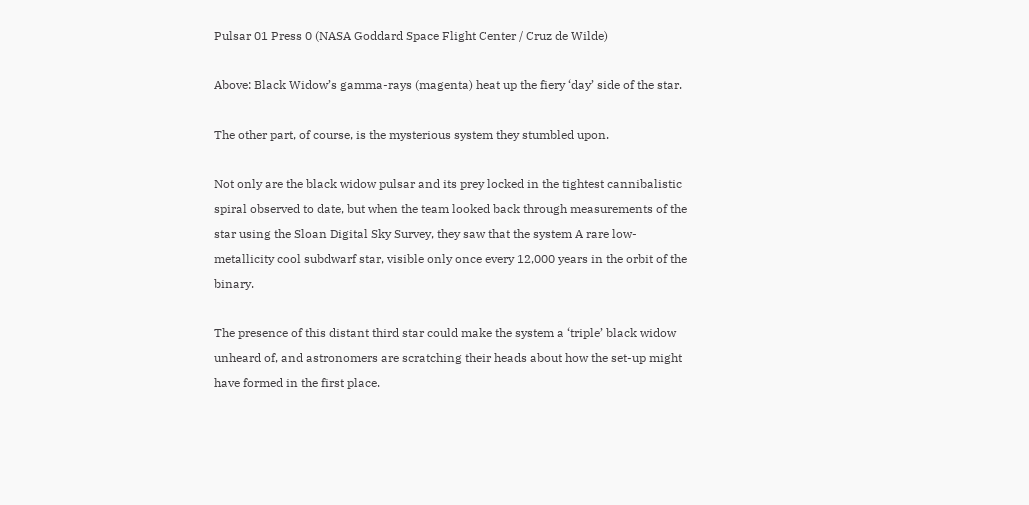Pulsar 01 Press 0 (NASA Goddard Space Flight Center / Cruz de Wilde)

Above: Black Widow’s gamma-rays (magenta) heat up the fiery ‘day’ side of the star.

The other part, of course, is the mysterious system they stumbled upon.

Not only are the black widow pulsar and its prey locked in the tightest cannibalistic spiral observed to date, but when the team looked back through measurements of the star using the Sloan Digital Sky Survey, they saw that the system A rare low-metallicity cool subdwarf star, visible only once every 12,000 years in the orbit of the binary.

The presence of this distant third star could make the system a ‘triple’ black widow unheard of, and astronomers are scratching their heads about how the set-up might have formed in the first place.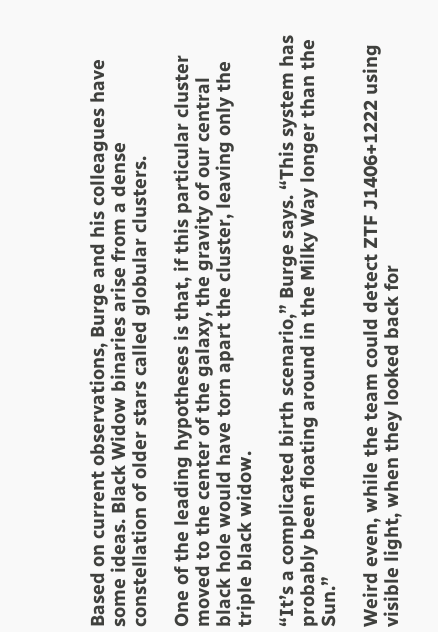Based on current observations, Burge and his colleagues have some ideas. Black Widow binaries arise from a dense constellation of older stars called globular clusters.

One of the leading hypotheses is that, if this particular cluster moved to the center of the galaxy, the gravity of our central black hole would have torn apart the cluster, leaving only the triple black widow.

“It’s a complicated birth scenario,” Burge says. “This system has probably been floating around in the Milky Way longer than the Sun.”

Weird even, while the team could detect ZTF J1406+1222 using visible light, when they looked back for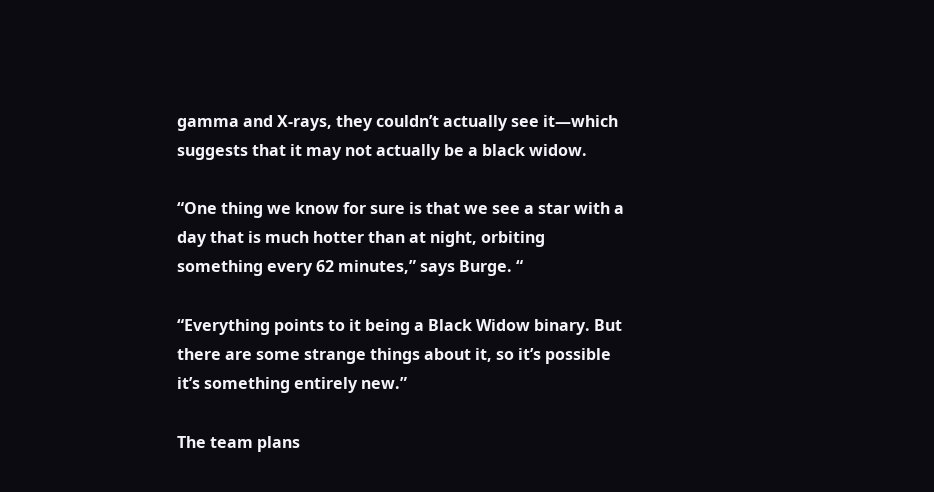gamma and X-rays, they couldn’t actually see it—which suggests that it may not actually be a black widow.

“One thing we know for sure is that we see a star with a day that is much hotter than at night, orbiting something every 62 minutes,” says Burge. “

“Everything points to it being a Black Widow binary. But there are some strange things about it, so it’s possible it’s something entirely new.”

The team plans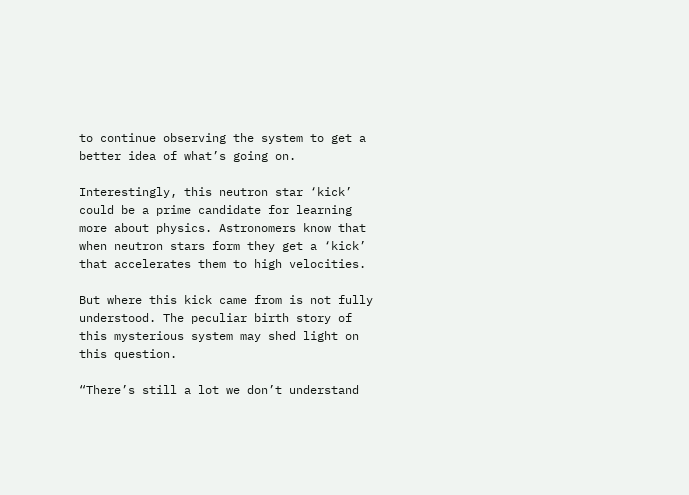to continue observing the system to get a better idea of what’s going on.

Interestingly, this neutron star ‘kick’ could be a prime candidate for learning more about physics. Astronomers know that when neutron stars form they get a ‘kick’ that accelerates them to high velocities.

But where this kick came from is not fully understood. The peculiar birth story of this mysterious system may shed light on this question.

“There’s still a lot we don’t understand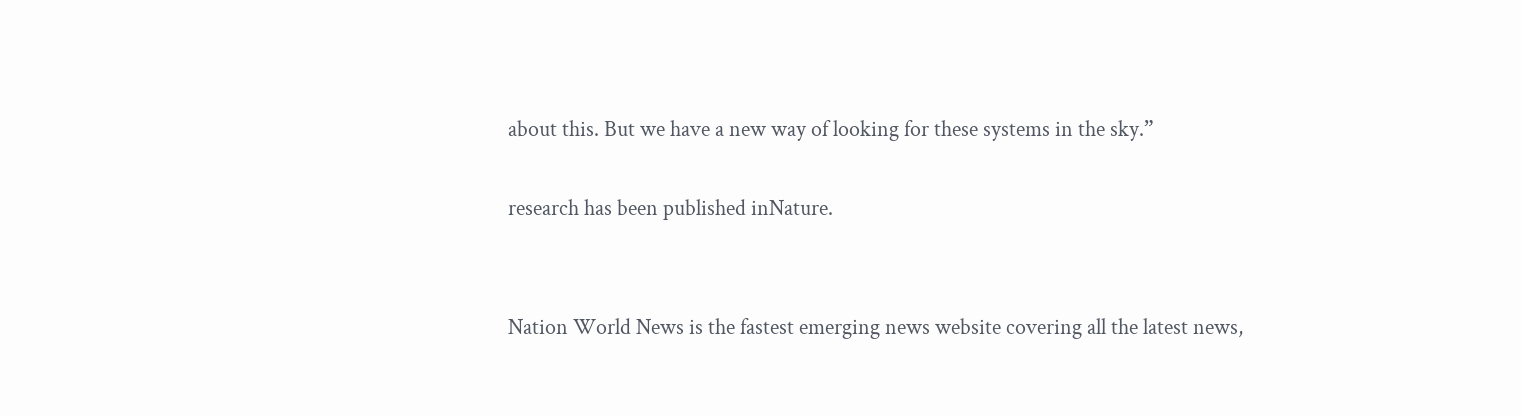about this. But we have a new way of looking for these systems in the sky.”

research has been published inNature.


Nation World News is the fastest emerging news website covering all the latest news,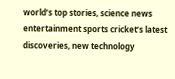world’s top stories, science news entertainment sports cricket’s latest discoveries, new technology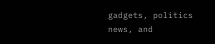gadgets, politics news, and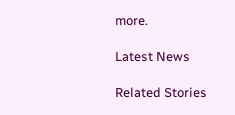more.

Latest News

Related Stories